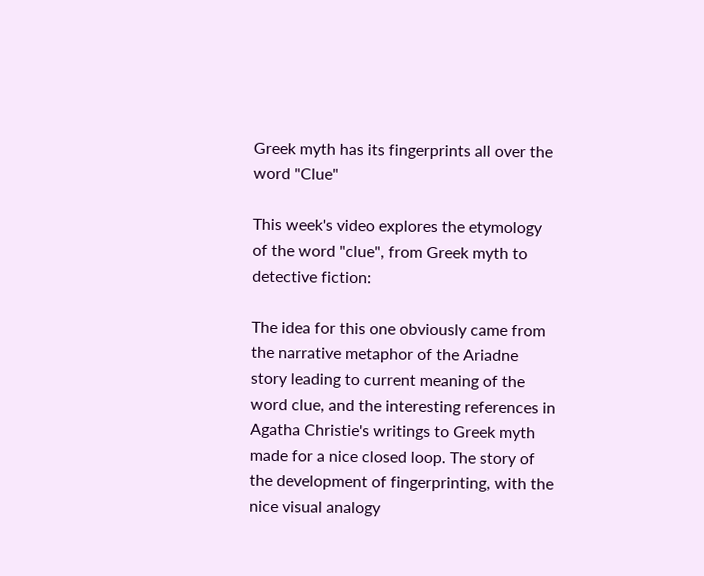Greek myth has its fingerprints all over the word "Clue"

This week's video explores the etymology of the word "clue", from Greek myth to detective fiction:

The idea for this one obviously came from the narrative metaphor of the Ariadne story leading to current meaning of the word clue, and the interesting references in Agatha Christie's writings to Greek myth made for a nice closed loop. The story of the development of fingerprinting, with the nice visual analogy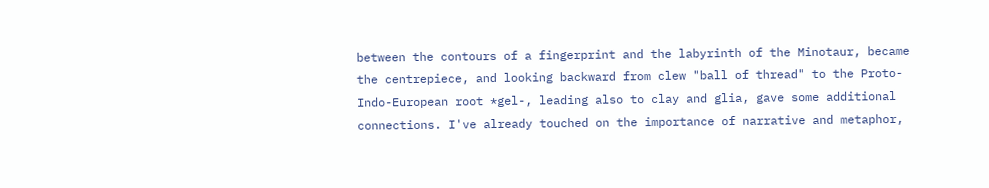between the contours of a fingerprint and the labyrinth of the Minotaur, became the centrepiece, and looking backward from clew "ball of thread" to the Proto-Indo-European root *gel-, leading also to clay and glia, gave some additional connections. I've already touched on the importance of narrative and metaphor,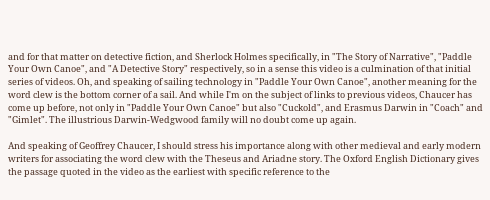and for that matter on detective fiction, and Sherlock Holmes specifically, in "The Story of Narrative", "Paddle Your Own Canoe", and "A Detective Story" respectively, so in a sense this video is a culmination of that initial series of videos. Oh, and speaking of sailing technology in "Paddle Your Own Canoe", another meaning for the word clew is the bottom corner of a sail. And while I'm on the subject of links to previous videos, Chaucer has come up before, not only in "Paddle Your Own Canoe" but also "Cuckold", and Erasmus Darwin in "Coach" and "Gimlet". The illustrious Darwin-Wedgwood family will no doubt come up again.

And speaking of Geoffrey Chaucer, I should stress his importance along with other medieval and early modern writers for associating the word clew with the Theseus and Ariadne story. The Oxford English Dictionary gives the passage quoted in the video as the earliest with specific reference to the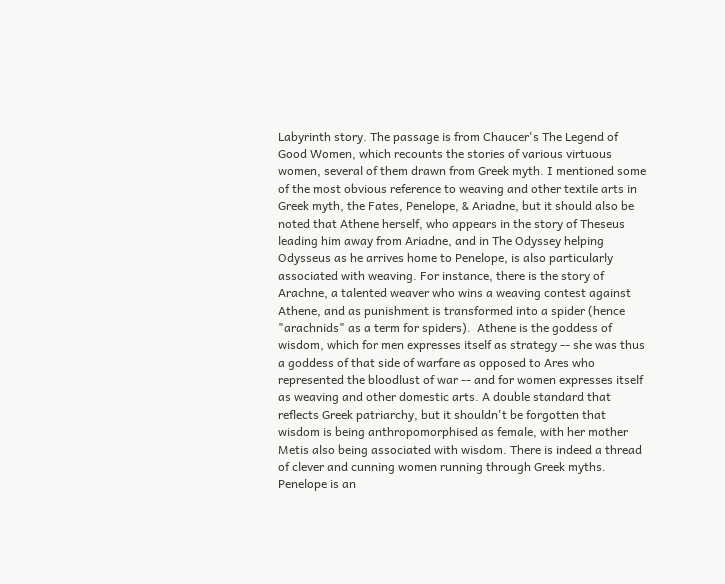Labyrinth story. The passage is from Chaucer's The Legend of Good Women, which recounts the stories of various virtuous women, several of them drawn from Greek myth. I mentioned some of the most obvious reference to weaving and other textile arts in Greek myth, the Fates, Penelope, & Ariadne, but it should also be noted that Athene herself, who appears in the story of Theseus leading him away from Ariadne, and in The Odyssey helping Odysseus as he arrives home to Penelope, is also particularly associated with weaving. For instance, there is the story of Arachne, a talented weaver who wins a weaving contest against Athene, and as punishment is transformed into a spider (hence "arachnids" as a term for spiders).  Athene is the goddess of wisdom, which for men expresses itself as strategy -- she was thus a goddess of that side of warfare as opposed to Ares who represented the bloodlust of war -- and for women expresses itself as weaving and other domestic arts. A double standard that reflects Greek patriarchy, but it shouldn't be forgotten that wisdom is being anthropomorphised as female, with her mother Metis also being associated with wisdom. There is indeed a thread of clever and cunning women running through Greek myths. Penelope is an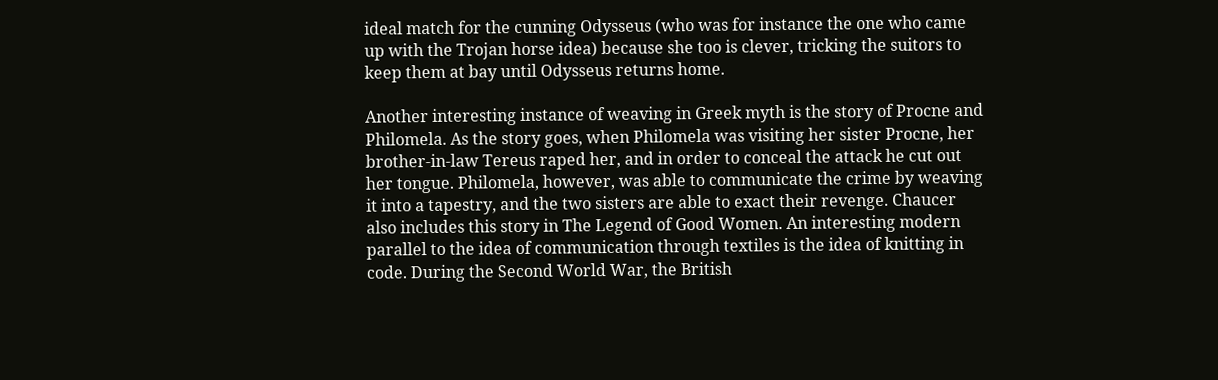ideal match for the cunning Odysseus (who was for instance the one who came up with the Trojan horse idea) because she too is clever, tricking the suitors to keep them at bay until Odysseus returns home.

Another interesting instance of weaving in Greek myth is the story of Procne and Philomela. As the story goes, when Philomela was visiting her sister Procne, her brother-in-law Tereus raped her, and in order to conceal the attack he cut out her tongue. Philomela, however, was able to communicate the crime by weaving it into a tapestry, and the two sisters are able to exact their revenge. Chaucer also includes this story in The Legend of Good Women. An interesting modern parallel to the idea of communication through textiles is the idea of knitting in code. During the Second World War, the British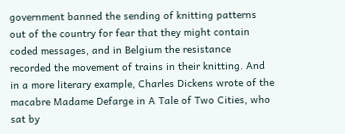government banned the sending of knitting patterns out of the country for fear that they might contain coded messages, and in Belgium the resistance recorded the movement of trains in their knitting. And in a more literary example, Charles Dickens wrote of the macabre Madame Defarge in A Tale of Two Cities, who sat by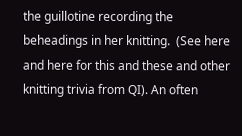the guillotine recording the beheadings in her knitting.  (See here and here for this and these and other knitting trivia from QI). An often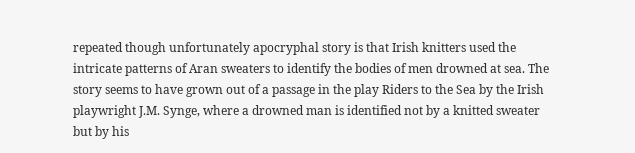repeated though unfortunately apocryphal story is that Irish knitters used the intricate patterns of Aran sweaters to identify the bodies of men drowned at sea. The story seems to have grown out of a passage in the play Riders to the Sea by the Irish playwright J.M. Synge, where a drowned man is identified not by a knitted sweater but by his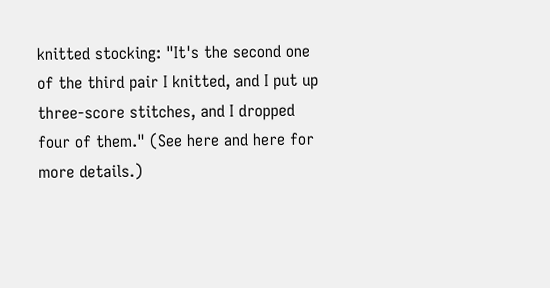knitted stocking: "It's the second one of the third pair I knitted, and I put up three-score stitches, and I dropped four of them." (See here and here for more details.)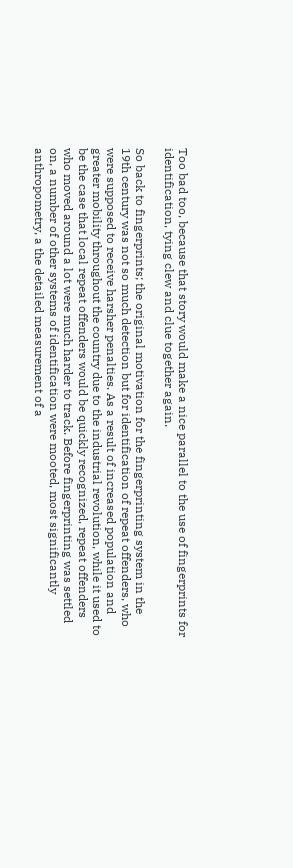Too bad too, because that story would make a nice parallel to the use of fingerprints for identification, tying clew and clue together again.

So back to fingerprints; the original motivation for the fingerprinting system in the 19th century was not so much detection but for identification of repeat offenders, who were supposed to receive harsher penalties. As a result of increased population and greater mobility throughout the country due to the industrial revolution, while it used to be the case that local repeat offenders would be quickly recognized, repeat offenders who moved around a lot were much harder to track. Before fingerprinting was settled on, a number of other systems of identification were mooted, most significantly anthropometry, a the detailed measurement of a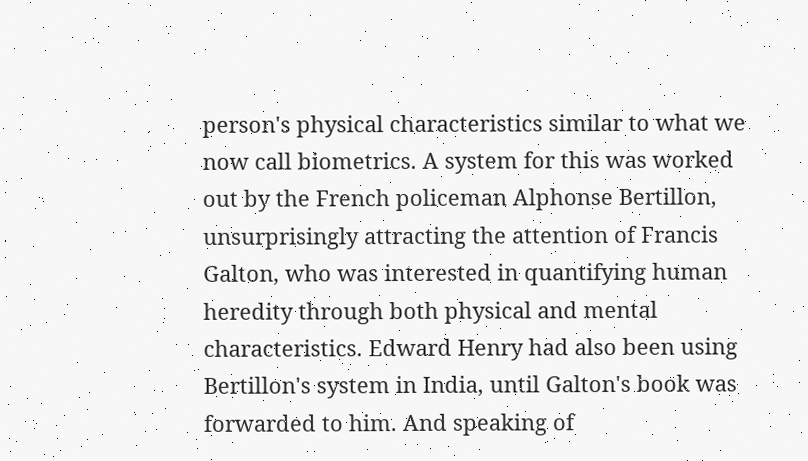person's physical characteristics similar to what we now call biometrics. A system for this was worked out by the French policeman Alphonse Bertillon, unsurprisingly attracting the attention of Francis Galton, who was interested in quantifying human heredity through both physical and mental characteristics. Edward Henry had also been using Bertillon's system in India, until Galton's book was forwarded to him. And speaking of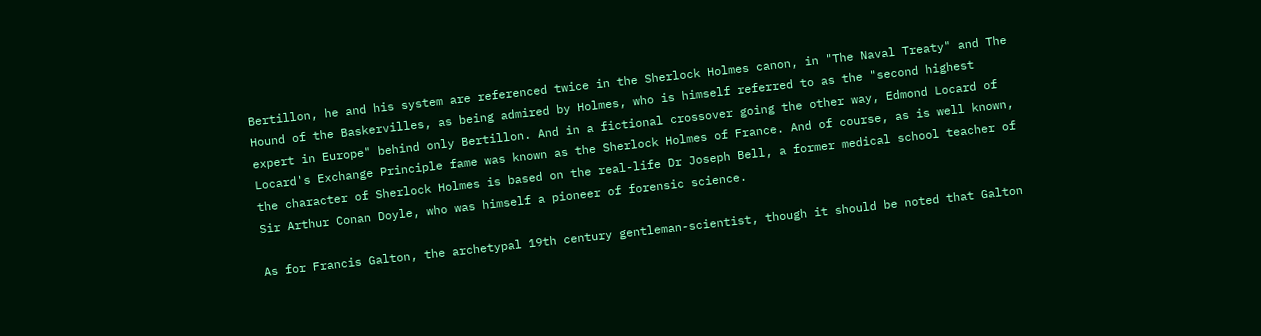Bertillon, he and his system are referenced twice in the Sherlock Holmes canon, in "The Naval Treaty" and The Hound of the Baskervilles, as being admired by Holmes, who is himself referred to as the "second highest expert in Europe" behind only Bertillon. And in a fictional crossover going the other way, Edmond Locard of Locard's Exchange Principle fame was known as the Sherlock Holmes of France. And of course, as is well known, the character of Sherlock Holmes is based on the real-life Dr Joseph Bell, a former medical school teacher of Sir Arthur Conan Doyle, who was himself a pioneer of forensic science.

As for Francis Galton, the archetypal 19th century gentleman-scientist, though it should be noted that Galton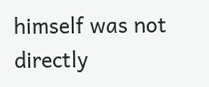himself was not directly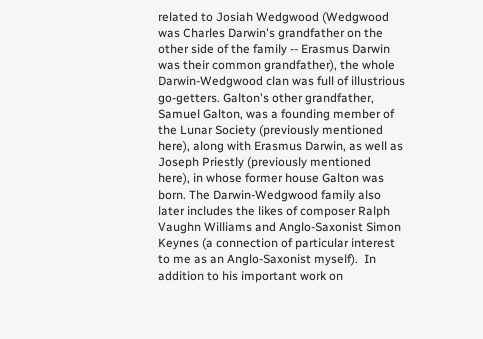related to Josiah Wedgwood (Wedgwood was Charles Darwin's grandfather on the other side of the family -- Erasmus Darwin was their common grandfather), the whole Darwin-Wedgwood clan was full of illustrious go-getters. Galton's other grandfather, Samuel Galton, was a founding member of the Lunar Society (previously mentioned here), along with Erasmus Darwin, as well as Joseph Priestly (previously mentioned here), in whose former house Galton was born. The Darwin-Wedgwood family also later includes the likes of composer Ralph Vaughn Williams and Anglo-Saxonist Simon Keynes (a connection of particular interest to me as an Anglo-Saxonist myself).  In addition to his important work on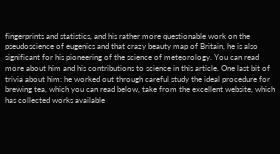fingerprints and statistics, and his rather more questionable work on the pseudoscience of eugenics and that crazy beauty map of Britain, he is also significant for his pioneering of the science of meteorology. You can read more about him and his contributions to science in this article. One last bit of trivia about him: he worked out through careful study the ideal procedure for brewing tea, which you can read below, take from the excellent website, which has collected works available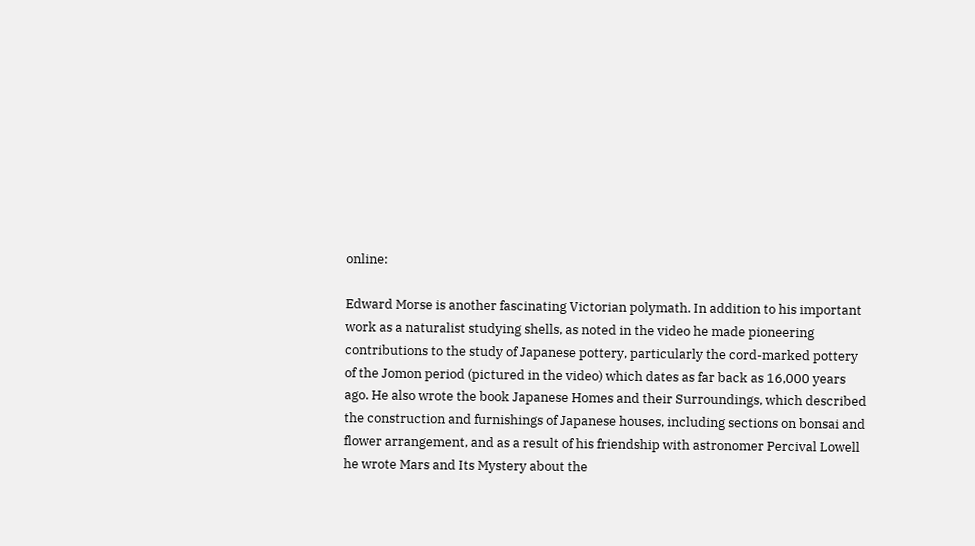online:

Edward Morse is another fascinating Victorian polymath. In addition to his important work as a naturalist studying shells, as noted in the video he made pioneering contributions to the study of Japanese pottery, particularly the cord-marked pottery of the Jomon period (pictured in the video) which dates as far back as 16,000 years ago. He also wrote the book Japanese Homes and their Surroundings, which described the construction and furnishings of Japanese houses, including sections on bonsai and flower arrangement, and as a result of his friendship with astronomer Percival Lowell he wrote Mars and Its Mystery about the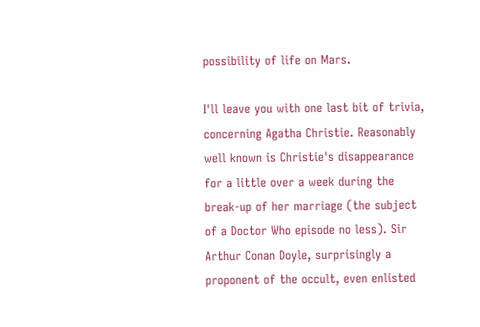possibility of life on Mars.

I'll leave you with one last bit of trivia, concerning Agatha Christie. Reasonably well known is Christie's disappearance for a little over a week during the break-up of her marriage (the subject of a Doctor Who episode no less). Sir Arthur Conan Doyle, surprisingly a proponent of the occult, even enlisted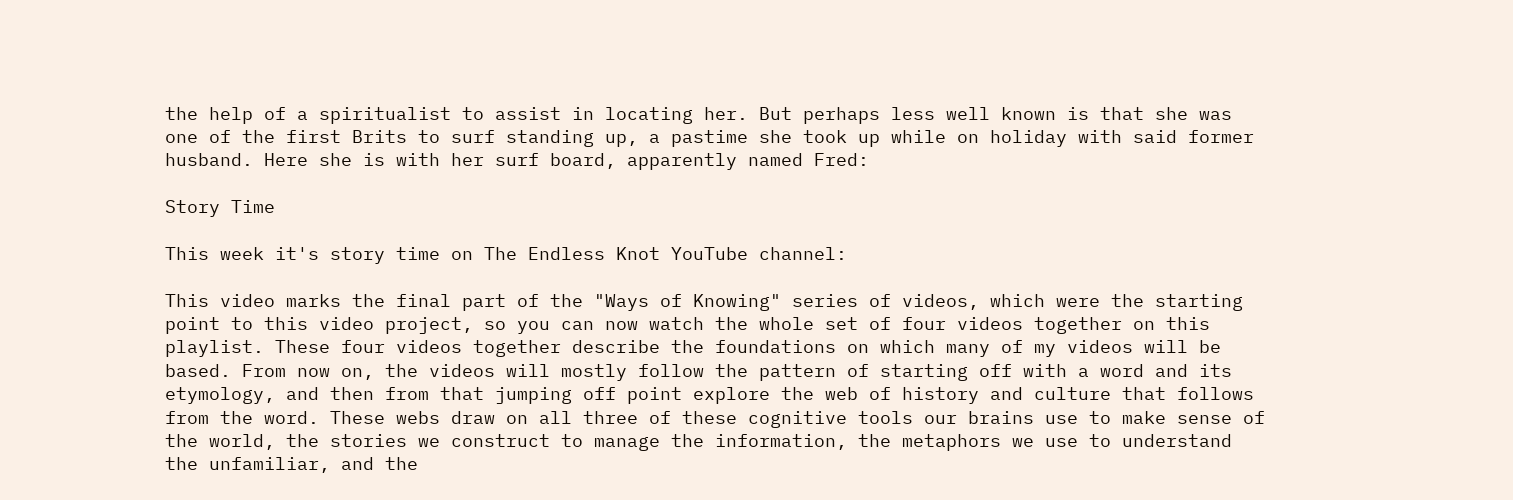the help of a spiritualist to assist in locating her. But perhaps less well known is that she was one of the first Brits to surf standing up, a pastime she took up while on holiday with said former husband. Here she is with her surf board, apparently named Fred:

Story Time

This week it's story time on The Endless Knot YouTube channel:

This video marks the final part of the "Ways of Knowing" series of videos, which were the starting point to this video project, so you can now watch the whole set of four videos together on this playlist. These four videos together describe the foundations on which many of my videos will be based. From now on, the videos will mostly follow the pattern of starting off with a word and its etymology, and then from that jumping off point explore the web of history and culture that follows from the word. These webs draw on all three of these cognitive tools our brains use to make sense of the world, the stories we construct to manage the information, the metaphors we use to understand the unfamiliar, and the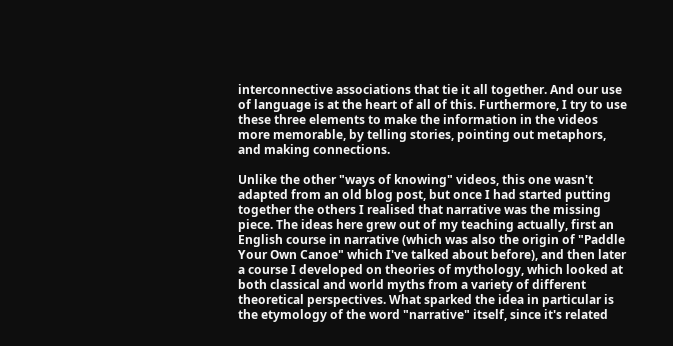interconnective associations that tie it all together. And our use of language is at the heart of all of this. Furthermore, I try to use these three elements to make the information in the videos more memorable, by telling stories, pointing out metaphors, and making connections.

Unlike the other "ways of knowing" videos, this one wasn't adapted from an old blog post, but once I had started putting together the others I realised that narrative was the missing piece. The ideas here grew out of my teaching actually, first an English course in narrative (which was also the origin of "Paddle Your Own Canoe" which I've talked about before), and then later a course I developed on theories of mythology, which looked at both classical and world myths from a variety of different theoretical perspectives. What sparked the idea in particular is the etymology of the word "narrative" itself, since it's related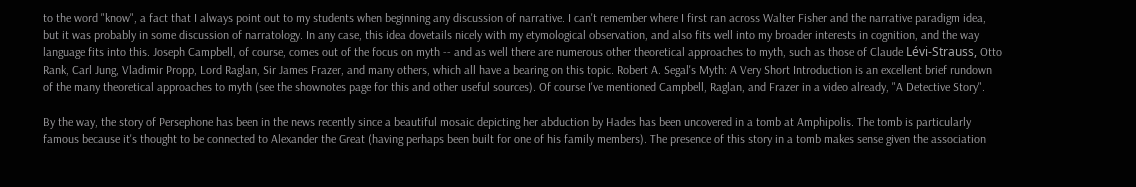to the word "know", a fact that I always point out to my students when beginning any discussion of narrative. I can't remember where I first ran across Walter Fisher and the narrative paradigm idea, but it was probably in some discussion of narratology. In any case, this idea dovetails nicely with my etymological observation, and also fits well into my broader interests in cognition, and the way language fits into this. Joseph Campbell, of course, comes out of the focus on myth -- and as well there are numerous other theoretical approaches to myth, such as those of Claude Lévi-Strauss, Otto Rank, Carl Jung, Vladimir Propp, Lord Raglan, Sir James Frazer, and many others, which all have a bearing on this topic. Robert A. Segal's Myth: A Very Short Introduction is an excellent brief rundown of the many theoretical approaches to myth (see the shownotes page for this and other useful sources). Of course I've mentioned Campbell, Raglan, and Frazer in a video already, "A Detective Story".

By the way, the story of Persephone has been in the news recently since a beautiful mosaic depicting her abduction by Hades has been uncovered in a tomb at Amphipolis. The tomb is particularly famous because it's thought to be connected to Alexander the Great (having perhaps been built for one of his family members). The presence of this story in a tomb makes sense given the association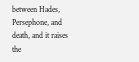between Hades, Persephone, and death, and it raises the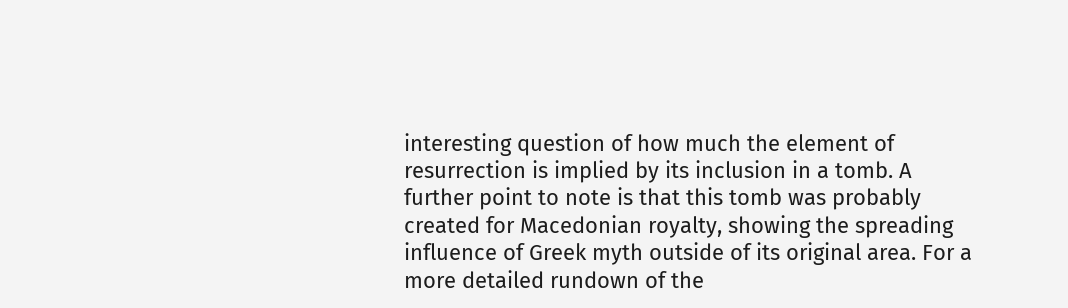interesting question of how much the element of resurrection is implied by its inclusion in a tomb. A further point to note is that this tomb was probably created for Macedonian royalty, showing the spreading influence of Greek myth outside of its original area. For a more detailed rundown of the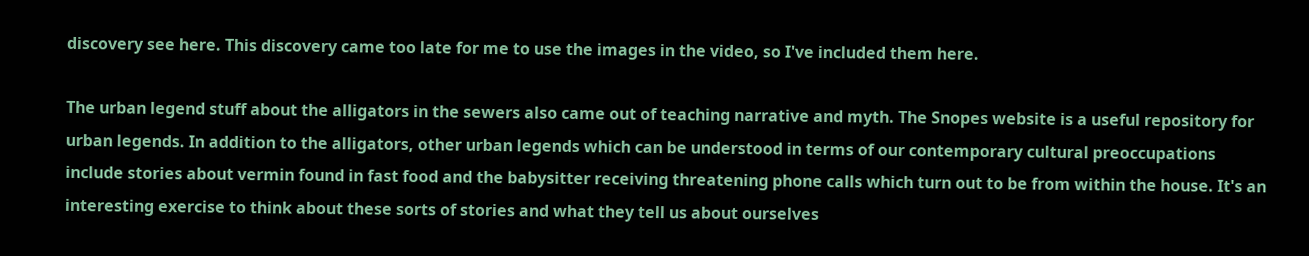discovery see here. This discovery came too late for me to use the images in the video, so I've included them here.

The urban legend stuff about the alligators in the sewers also came out of teaching narrative and myth. The Snopes website is a useful repository for urban legends. In addition to the alligators, other urban legends which can be understood in terms of our contemporary cultural preoccupations include stories about vermin found in fast food and the babysitter receiving threatening phone calls which turn out to be from within the house. It's an interesting exercise to think about these sorts of stories and what they tell us about ourselves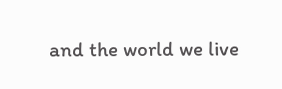and the world we live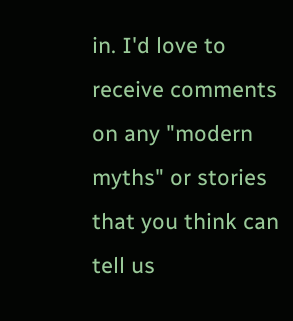in. I'd love to receive comments on any "modern myths" or stories that you think can tell us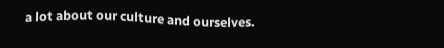a lot about our culture and ourselves.